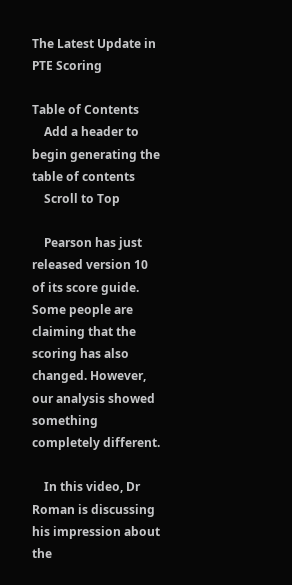The Latest Update in PTE Scoring

Table of Contents
    Add a header to begin generating the table of contents
    Scroll to Top

    Pearson has just released version 10 of its score guide. Some people are claiming that the scoring has also changed. However, our analysis showed something completely different.

    In this video, Dr Roman is discussing his impression about the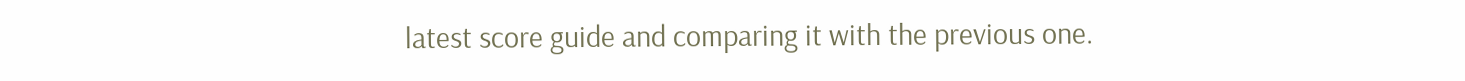latest score guide and comparing it with the previous one.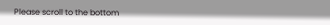Please scroll to the bottom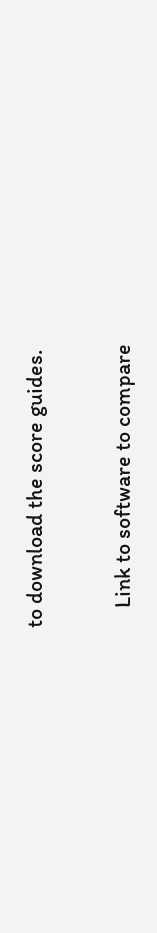to download the score guides.

    Link to software to compare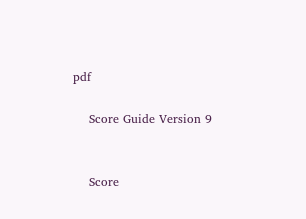pdf

    Score Guide Version 9


    Score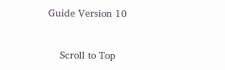Guide Version 10


    Scroll to Top